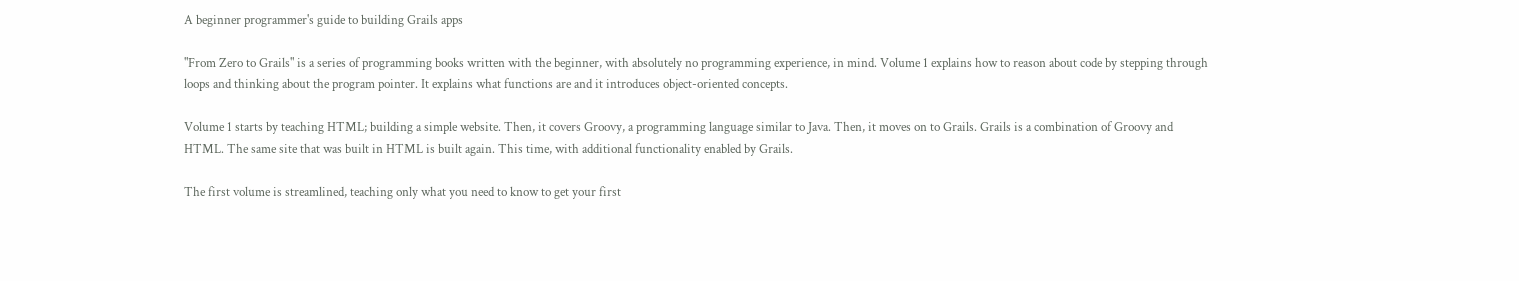A beginner programmer's guide to building Grails apps

"From Zero to Grails" is a series of programming books written with the beginner, with absolutely no programming experience, in mind. Volume 1 explains how to reason about code by stepping through loops and thinking about the program pointer. It explains what functions are and it introduces object-oriented concepts.

Volume 1 starts by teaching HTML; building a simple website. Then, it covers Groovy, a programming language similar to Java. Then, it moves on to Grails. Grails is a combination of Groovy and HTML. The same site that was built in HTML is built again. This time, with additional functionality enabled by Grails.

The first volume is streamlined, teaching only what you need to know to get your first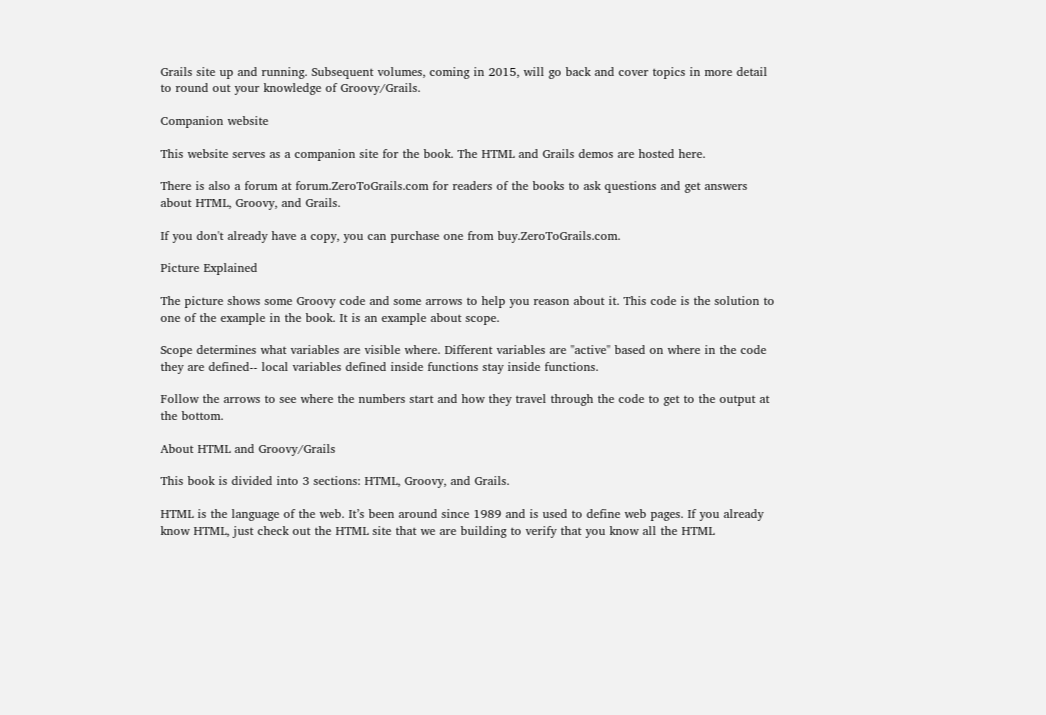Grails site up and running. Subsequent volumes, coming in 2015, will go back and cover topics in more detail to round out your knowledge of Groovy/Grails.

Companion website

This website serves as a companion site for the book. The HTML and Grails demos are hosted here.

There is also a forum at forum.ZeroToGrails.com for readers of the books to ask questions and get answers about HTML, Groovy, and Grails.

If you don't already have a copy, you can purchase one from buy.ZeroToGrails.com.

Picture Explained

The picture shows some Groovy code and some arrows to help you reason about it. This code is the solution to one of the example in the book. It is an example about scope.

Scope determines what variables are visible where. Different variables are "active" based on where in the code they are defined-- local variables defined inside functions stay inside functions.

Follow the arrows to see where the numbers start and how they travel through the code to get to the output at the bottom.

About HTML and Groovy/Grails

This book is divided into 3 sections: HTML, Groovy, and Grails.

HTML is the language of the web. It’s been around since 1989 and is used to define web pages. If you already know HTML, just check out the HTML site that we are building to verify that you know all the HTML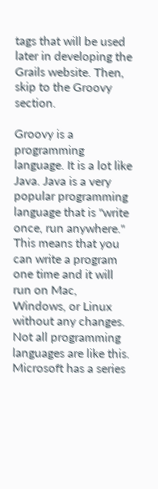tags that will be used later in developing the Grails website. Then, skip to the Groovy section.

Groovy is a programming language. It is a lot like Java. Java is a very popular programming language that is "write once, run anywhere." This means that you can write a program one time and it will run on Mac, Windows, or Linux without any changes. Not all programming languages are like this. Microsoft has a series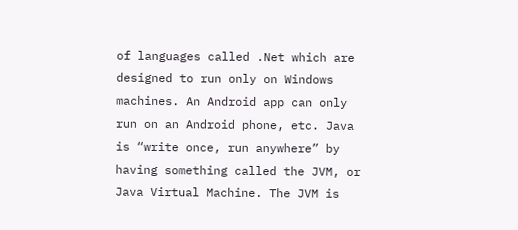of languages called .Net which are designed to run only on Windows machines. An Android app can only run on an Android phone, etc. Java is “write once, run anywhere” by having something called the JVM, or Java Virtual Machine. The JVM is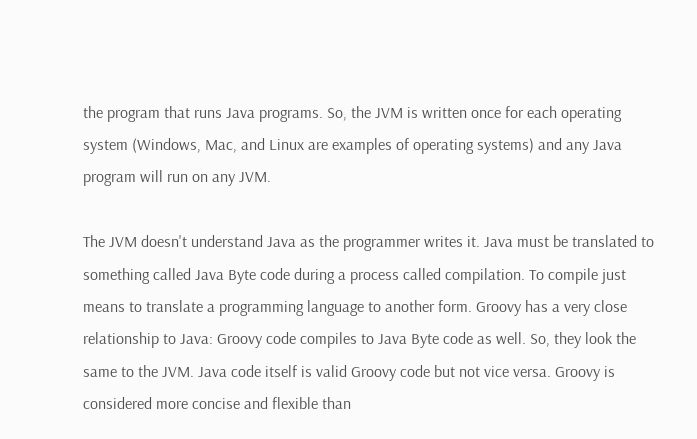the program that runs Java programs. So, the JVM is written once for each operating system (Windows, Mac, and Linux are examples of operating systems) and any Java program will run on any JVM.

The JVM doesn't understand Java as the programmer writes it. Java must be translated to something called Java Byte code during a process called compilation. To compile just means to translate a programming language to another form. Groovy has a very close relationship to Java: Groovy code compiles to Java Byte code as well. So, they look the same to the JVM. Java code itself is valid Groovy code but not vice versa. Groovy is considered more concise and flexible than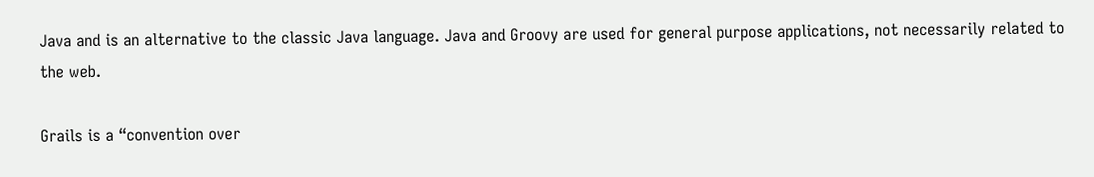Java and is an alternative to the classic Java language. Java and Groovy are used for general purpose applications, not necessarily related to the web.

Grails is a “convention over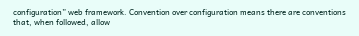configuration” web framework. Convention over configuration means there are conventions that, when followed, allow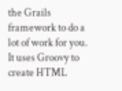the Grails framework to do a lot of work for you. It uses Groovy to create HTML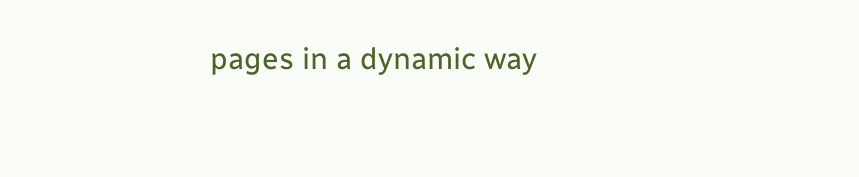pages in a dynamic way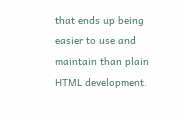that ends up being easier to use and maintain than plain HTML development.